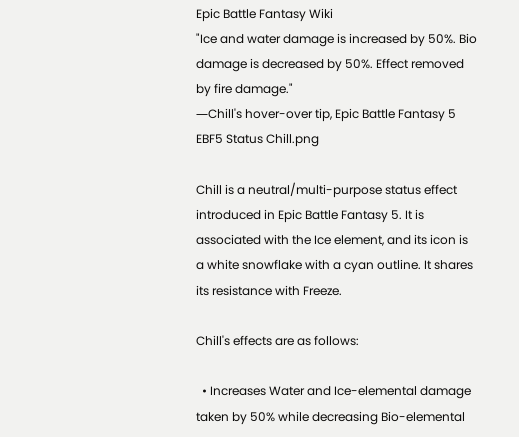Epic Battle Fantasy Wiki
"Ice and water damage is increased by 50%. Bio damage is decreased by 50%. Effect removed by fire damage."
―Chill's hover-over tip, Epic Battle Fantasy 5
EBF5 Status Chill.png

Chill is a neutral/multi-purpose status effect introduced in Epic Battle Fantasy 5. It is associated with the Ice element, and its icon is a white snowflake with a cyan outline. It shares its resistance with Freeze.

Chill's effects are as follows:

  • Increases Water and Ice-elemental damage taken by 50% while decreasing Bio-elemental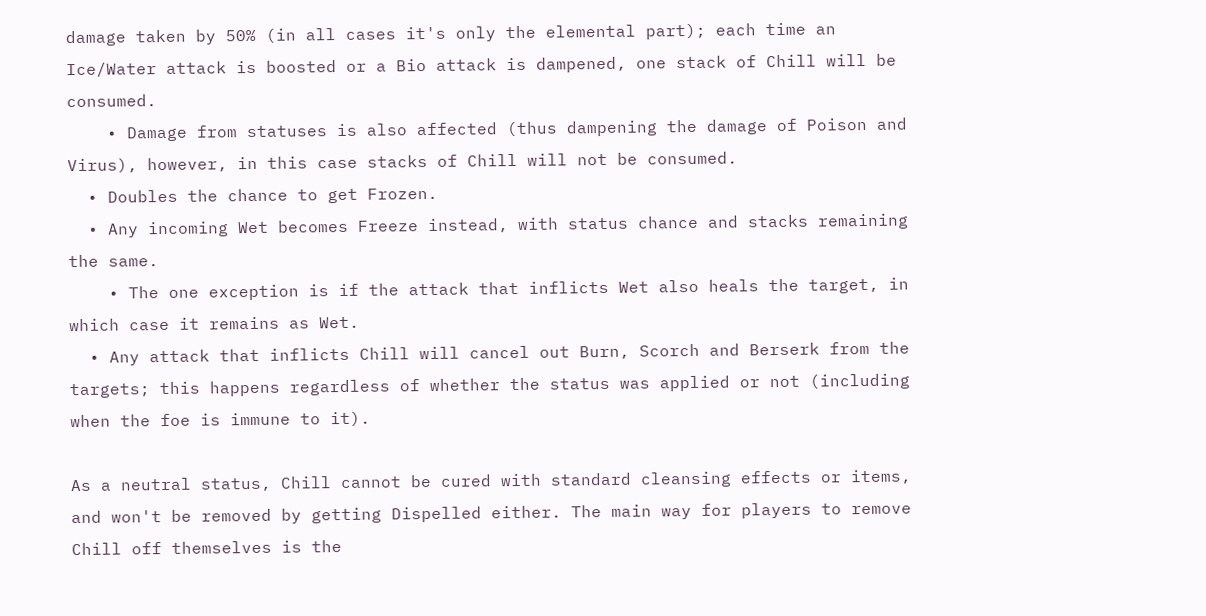damage taken by 50% (in all cases it's only the elemental part); each time an Ice/Water attack is boosted or a Bio attack is dampened, one stack of Chill will be consumed.
    • Damage from statuses is also affected (thus dampening the damage of Poison and Virus), however, in this case stacks of Chill will not be consumed.
  • Doubles the chance to get Frozen.
  • Any incoming Wet becomes Freeze instead, with status chance and stacks remaining the same.
    • The one exception is if the attack that inflicts Wet also heals the target, in which case it remains as Wet.
  • Any attack that inflicts Chill will cancel out Burn, Scorch and Berserk from the targets; this happens regardless of whether the status was applied or not (including when the foe is immune to it).

As a neutral status, Chill cannot be cured with standard cleansing effects or items, and won't be removed by getting Dispelled either. The main way for players to remove Chill off themselves is the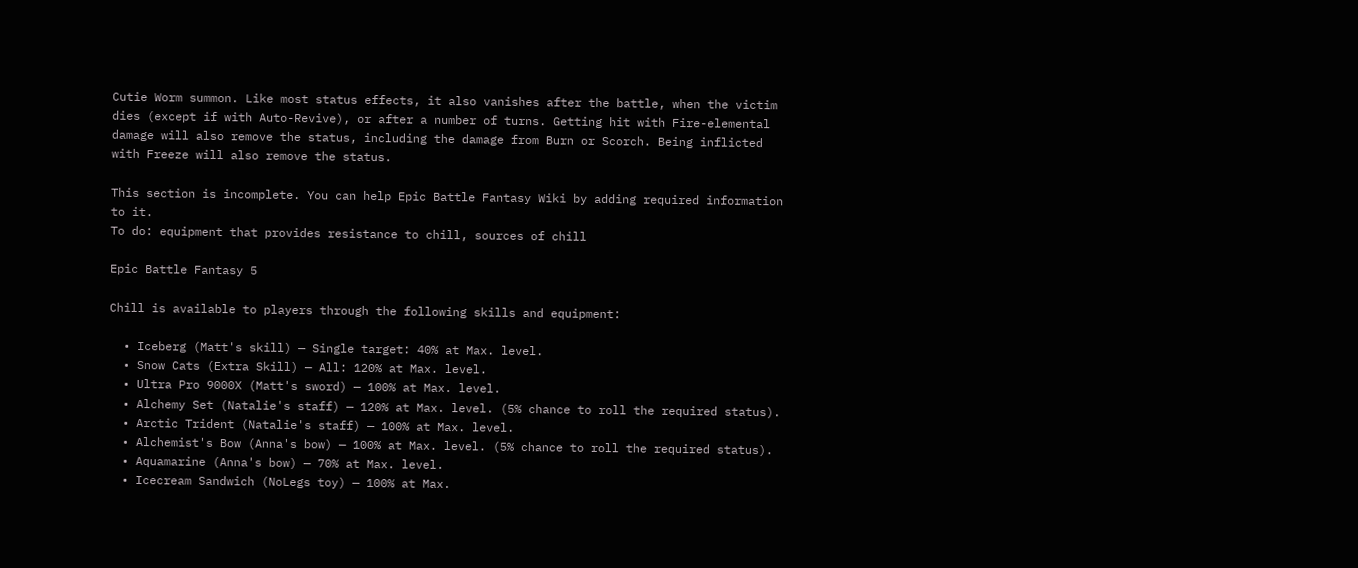Cutie Worm summon. Like most status effects, it also vanishes after the battle, when the victim dies (except if with Auto-Revive), or after a number of turns. Getting hit with Fire-elemental damage will also remove the status, including the damage from Burn or Scorch. Being inflicted with Freeze will also remove the status.

This section is incomplete. You can help Epic Battle Fantasy Wiki by adding required information to it.
To do: equipment that provides resistance to chill, sources of chill

Epic Battle Fantasy 5

Chill is available to players through the following skills and equipment:

  • Iceberg (Matt's skill) — Single target: 40% at Max. level.
  • Snow Cats (Extra Skill) — All: 120% at Max. level.
  • Ultra Pro 9000X (Matt's sword) — 100% at Max. level.
  • Alchemy Set (Natalie's staff) — 120% at Max. level. (5% chance to roll the required status).
  • Arctic Trident (Natalie's staff) — 100% at Max. level.
  • Alchemist's Bow (Anna's bow) — 100% at Max. level. (5% chance to roll the required status).
  • Aquamarine (Anna's bow) — 70% at Max. level.
  • Icecream Sandwich (NoLegs toy) — 100% at Max.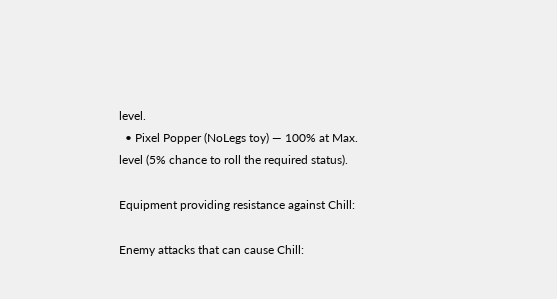level.
  • Pixel Popper (NoLegs toy) — 100% at Max. level (5% chance to roll the required status).

Equipment providing resistance against Chill:

Enemy attacks that can cause Chill: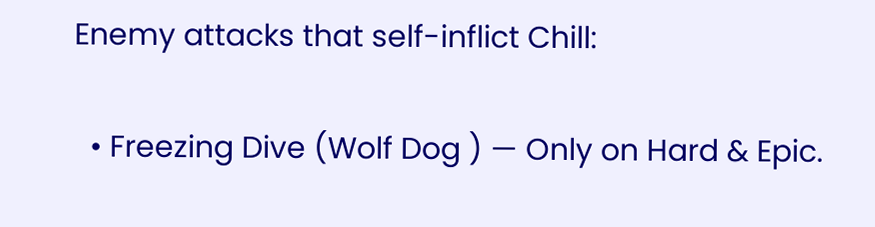Enemy attacks that self-inflict Chill:

  • Freezing Dive (Wolf Dog ) — Only on Hard & Epic.